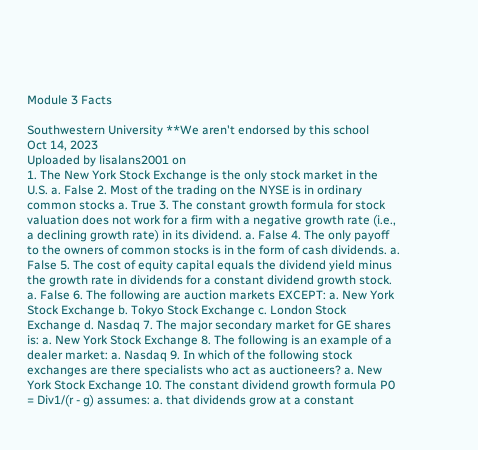Module 3 Facts

Southwestern University **We aren't endorsed by this school
Oct 14, 2023
Uploaded by lisalans2001 on
1. The New York Stock Exchange is the only stock market in the U.S. a. False 2. Most of the trading on the NYSE is in ordinary common stocks a. True 3. The constant growth formula for stock valuation does not work for a firm with a negative growth rate (i.e., a declining growth rate) in its dividend. a. False 4. The only payoff to the owners of common stocks is in the form of cash dividends. a. False 5. The cost of equity capital equals the dividend yield minus the growth rate in dividends for a constant dividend growth stock. a. False 6. The following are auction markets EXCEPT: a. New York Stock Exchange b. Tokyo Stock Exchange c. London Stock Exchange d. Nasdaq 7. The major secondary market for GE shares is: a. New York Stock Exchange 8. The following is an example of a dealer market: a. Nasdaq 9. In which of the following stock exchanges are there specialists who act as auctioneers? a. New York Stock Exchange 10. The constant dividend growth formula P0 = Div1/(r - g) assumes: a. that dividends grow at a constant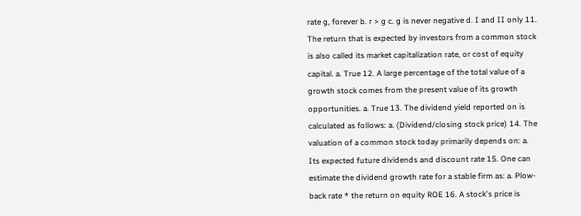rate g, forever b. r > g c. g is never negative d. I and II only 11. The return that is expected by investors from a common stock is also called its market capitalization rate, or cost of equity capital. a. True 12. A large percentage of the total value of a growth stock comes from the present value of its growth opportunities. a. True 13. The dividend yield reported on is calculated as follows: a. (Dividend/closing stock price) 14. The valuation of a common stock today primarily depends on: a. Its expected future dividends and discount rate 15. One can estimate the dividend growth rate for a stable firm as: a. Plow-back rate * the return on equity ROE 16. A stock's price is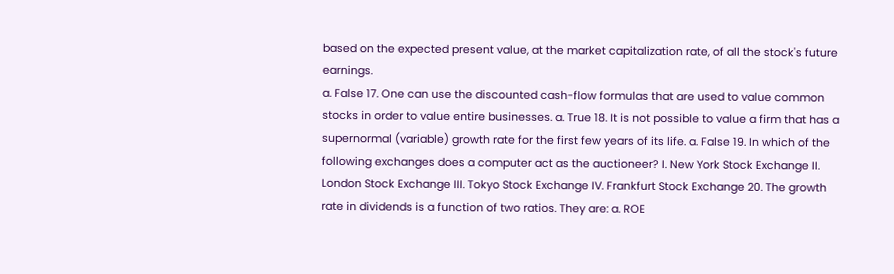based on the expected present value, at the market capitalization rate, of all the stock's future earnings.
a. False 17. One can use the discounted cash-flow formulas that are used to value common stocks in order to value entire businesses. a. True 18. It is not possible to value a firm that has a supernormal (variable) growth rate for the first few years of its life. a. False 19. In which of the following exchanges does a computer act as the auctioneer? I. New York Stock Exchange II. London Stock Exchange III. Tokyo Stock Exchange IV. Frankfurt Stock Exchange 20. The growth rate in dividends is a function of two ratios. They are: a. ROE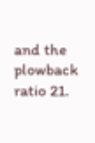and the plowback ratio 21.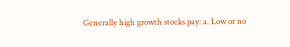Generally high growth stocks pay: a. Low or no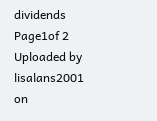dividends
Page1of 2
Uploaded by lisalans2001 on